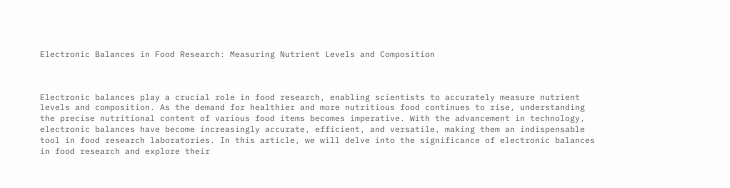Electronic Balances in Food Research: Measuring Nutrient Levels and Composition



Electronic balances play a crucial role in food research, enabling scientists to accurately measure nutrient levels and composition. As the demand for healthier and more nutritious food continues to rise, understanding the precise nutritional content of various food items becomes imperative. With the advancement in technology, electronic balances have become increasingly accurate, efficient, and versatile, making them an indispensable tool in food research laboratories. In this article, we will delve into the significance of electronic balances in food research and explore their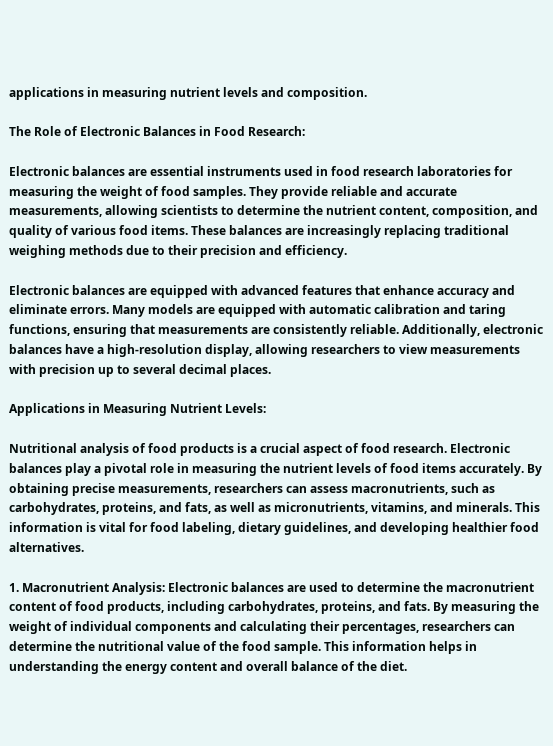applications in measuring nutrient levels and composition.

The Role of Electronic Balances in Food Research:

Electronic balances are essential instruments used in food research laboratories for measuring the weight of food samples. They provide reliable and accurate measurements, allowing scientists to determine the nutrient content, composition, and quality of various food items. These balances are increasingly replacing traditional weighing methods due to their precision and efficiency.

Electronic balances are equipped with advanced features that enhance accuracy and eliminate errors. Many models are equipped with automatic calibration and taring functions, ensuring that measurements are consistently reliable. Additionally, electronic balances have a high-resolution display, allowing researchers to view measurements with precision up to several decimal places.

Applications in Measuring Nutrient Levels:

Nutritional analysis of food products is a crucial aspect of food research. Electronic balances play a pivotal role in measuring the nutrient levels of food items accurately. By obtaining precise measurements, researchers can assess macronutrients, such as carbohydrates, proteins, and fats, as well as micronutrients, vitamins, and minerals. This information is vital for food labeling, dietary guidelines, and developing healthier food alternatives.

1. Macronutrient Analysis: Electronic balances are used to determine the macronutrient content of food products, including carbohydrates, proteins, and fats. By measuring the weight of individual components and calculating their percentages, researchers can determine the nutritional value of the food sample. This information helps in understanding the energy content and overall balance of the diet.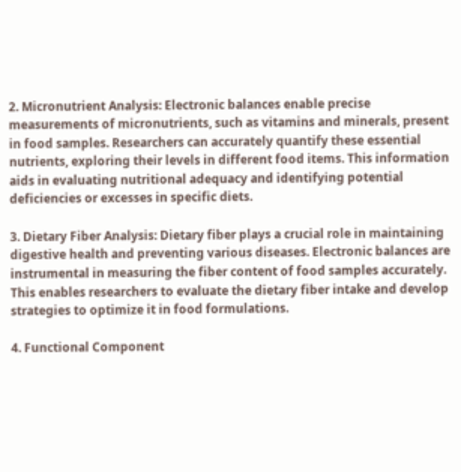2. Micronutrient Analysis: Electronic balances enable precise measurements of micronutrients, such as vitamins and minerals, present in food samples. Researchers can accurately quantify these essential nutrients, exploring their levels in different food items. This information aids in evaluating nutritional adequacy and identifying potential deficiencies or excesses in specific diets.

3. Dietary Fiber Analysis: Dietary fiber plays a crucial role in maintaining digestive health and preventing various diseases. Electronic balances are instrumental in measuring the fiber content of food samples accurately. This enables researchers to evaluate the dietary fiber intake and develop strategies to optimize it in food formulations.

4. Functional Component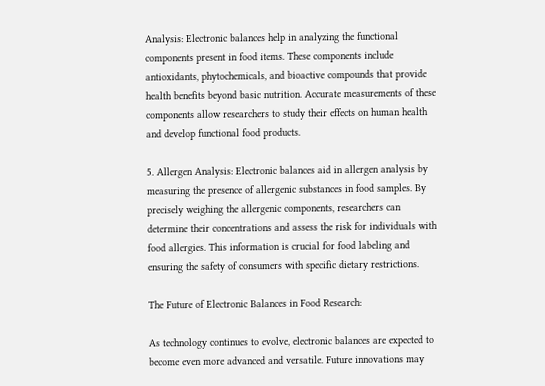Analysis: Electronic balances help in analyzing the functional components present in food items. These components include antioxidants, phytochemicals, and bioactive compounds that provide health benefits beyond basic nutrition. Accurate measurements of these components allow researchers to study their effects on human health and develop functional food products.

5. Allergen Analysis: Electronic balances aid in allergen analysis by measuring the presence of allergenic substances in food samples. By precisely weighing the allergenic components, researchers can determine their concentrations and assess the risk for individuals with food allergies. This information is crucial for food labeling and ensuring the safety of consumers with specific dietary restrictions.

The Future of Electronic Balances in Food Research:

As technology continues to evolve, electronic balances are expected to become even more advanced and versatile. Future innovations may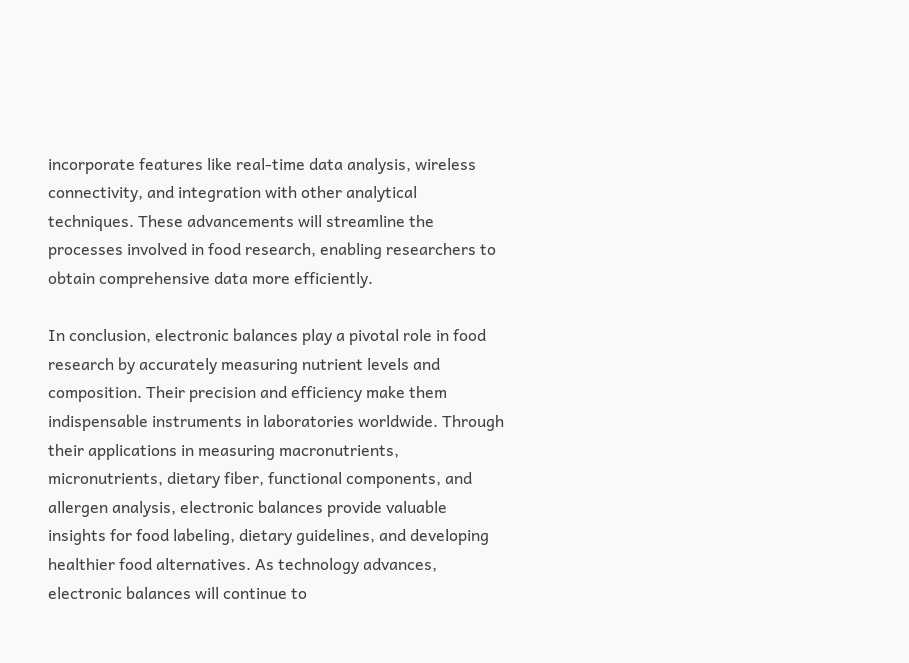incorporate features like real-time data analysis, wireless connectivity, and integration with other analytical techniques. These advancements will streamline the processes involved in food research, enabling researchers to obtain comprehensive data more efficiently.

In conclusion, electronic balances play a pivotal role in food research by accurately measuring nutrient levels and composition. Their precision and efficiency make them indispensable instruments in laboratories worldwide. Through their applications in measuring macronutrients, micronutrients, dietary fiber, functional components, and allergen analysis, electronic balances provide valuable insights for food labeling, dietary guidelines, and developing healthier food alternatives. As technology advances, electronic balances will continue to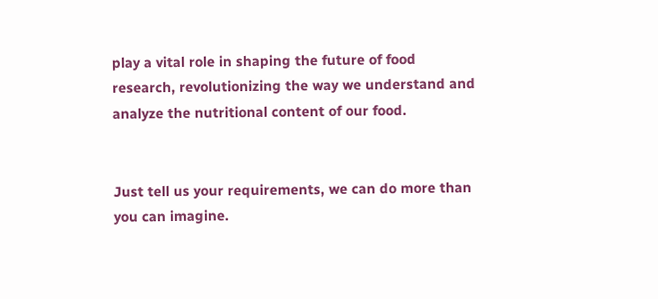play a vital role in shaping the future of food research, revolutionizing the way we understand and analyze the nutritional content of our food.


Just tell us your requirements, we can do more than you can imagine.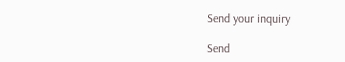Send your inquiry

Send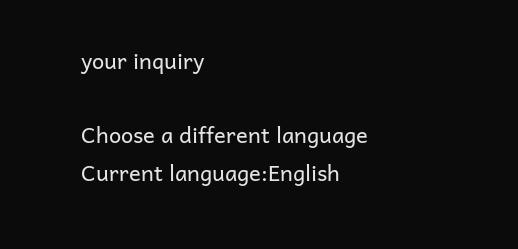your inquiry

Choose a different language
Current language:English